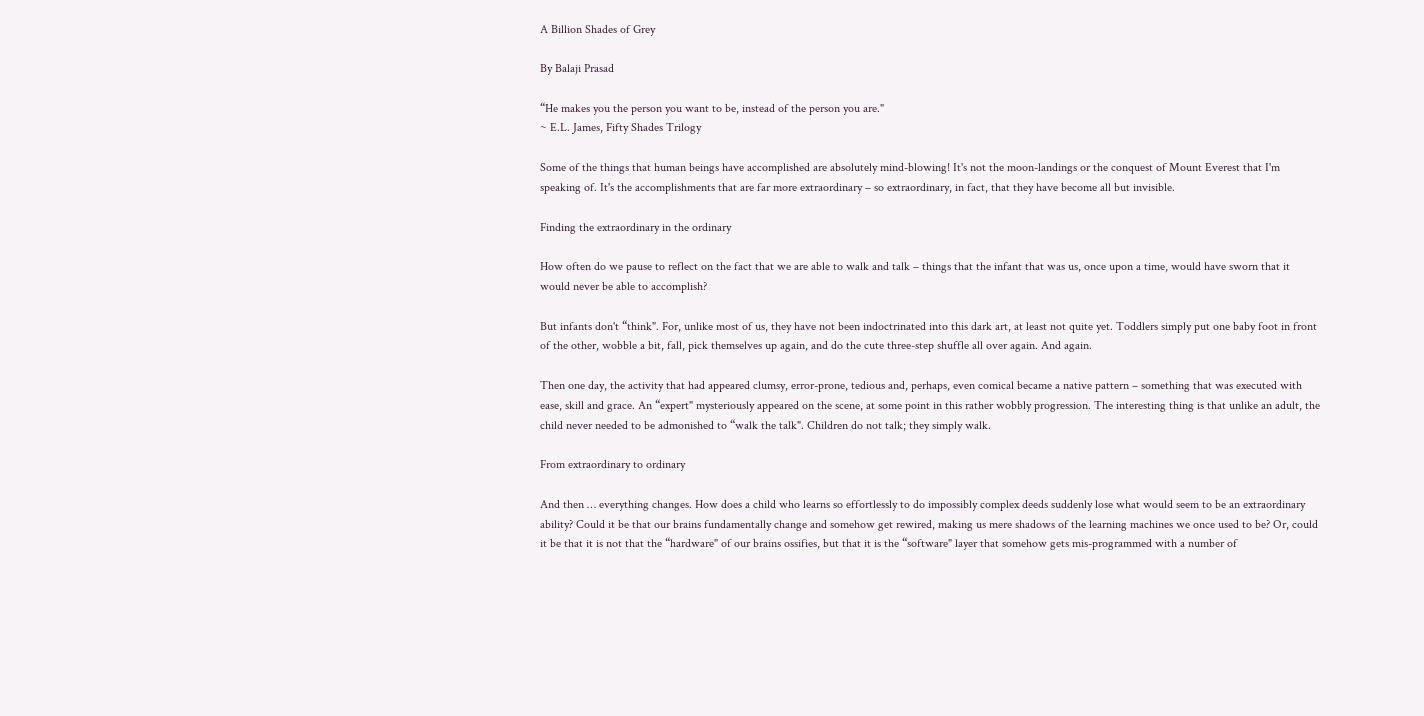A Billion Shades of Grey

By Balaji Prasad

“He makes you the person you want to be, instead of the person you are."
~ E.L. James, Fifty Shades Trilogy

Some of the things that human beings have accomplished are absolutely mind-blowing! It's not the moon-landings or the conquest of Mount Everest that I'm speaking of. It's the accomplishments that are far more extraordinary – so extraordinary, in fact, that they have become all but invisible.

Finding the extraordinary in the ordinary

How often do we pause to reflect on the fact that we are able to walk and talk – things that the infant that was us, once upon a time, would have sworn that it would never be able to accomplish?

But infants don't “think". For, unlike most of us, they have not been indoctrinated into this dark art, at least not quite yet. Toddlers simply put one baby foot in front of the other, wobble a bit, fall, pick themselves up again, and do the cute three-step shuffle all over again. And again.

Then one day, the activity that had appeared clumsy, error-prone, tedious and, perhaps, even comical became a native pattern – something that was executed with ease, skill and grace. An “expert" mysteriously appeared on the scene, at some point in this rather wobbly progression. The interesting thing is that unlike an adult, the child never needed to be admonished to “walk the talk". Children do not talk; they simply walk.

From extraordinary to ordinary

And then … everything changes. How does a child who learns so effortlessly to do impossibly complex deeds suddenly lose what would seem to be an extraordinary ability? Could it be that our brains fundamentally change and somehow get rewired, making us mere shadows of the learning machines we once used to be? Or, could it be that it is not that the “hardware" of our brains ossifies, but that it is the “software" layer that somehow gets mis-programmed with a number of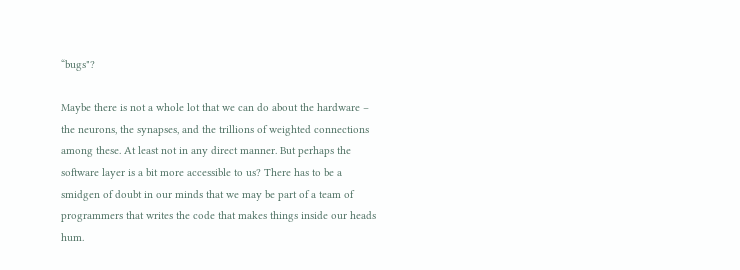“bugs"?

Maybe there is not a whole lot that we can do about the hardware – the neurons, the synapses, and the trillions of weighted connections among these. At least not in any direct manner. But perhaps the software layer is a bit more accessible to us? There has to be a smidgen of doubt in our minds that we may be part of a team of programmers that writes the code that makes things inside our heads hum.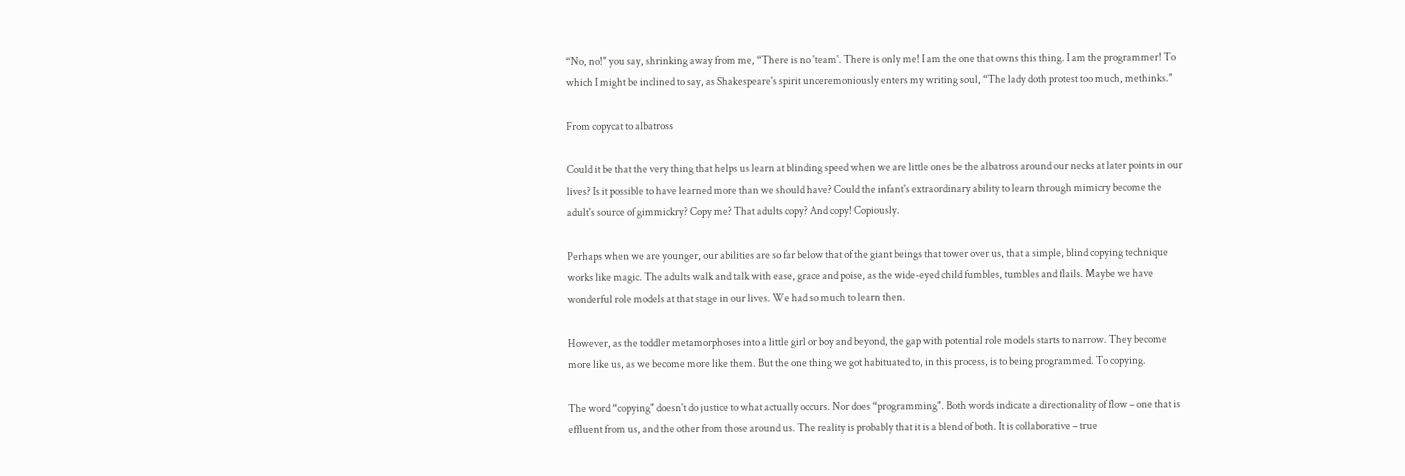“No, no!" you say, shrinking away from me, “There is no 'team'. There is only me! I am the one that owns this thing. I am the programmer! To which I might be inclined to say, as Shakespeare's spirit unceremoniously enters my writing soul, “The lady doth protest too much, methinks."

From copycat to albatross

Could it be that the very thing that helps us learn at blinding speed when we are little ones be the albatross around our necks at later points in our lives? Is it possible to have learned more than we should have? Could the infant's extraordinary ability to learn through mimicry become the adult's source of gimmickry? Copy me? That adults copy? And copy! Copiously.

Perhaps when we are younger, our abilities are so far below that of the giant beings that tower over us, that a simple, blind copying technique works like magic. The adults walk and talk with ease, grace and poise, as the wide-eyed child fumbles, tumbles and flails. Maybe we have wonderful role models at that stage in our lives. We had so much to learn then.

However, as the toddler metamorphoses into a little girl or boy and beyond, the gap with potential role models starts to narrow. They become more like us, as we become more like them. But the one thing we got habituated to, in this process, is to being programmed. To copying.

The word “copying" doesn't do justice to what actually occurs. Nor does “programming". Both words indicate a directionality of flow – one that is effluent from us, and the other from those around us. The reality is probably that it is a blend of both. It is collaborative – true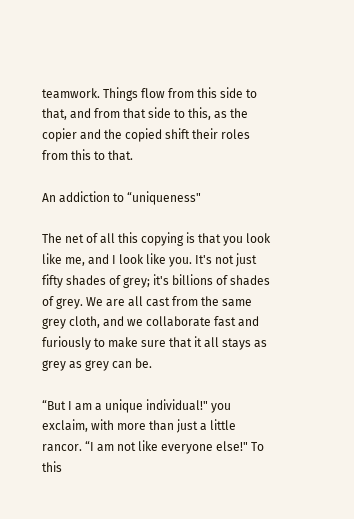teamwork. Things flow from this side to that, and from that side to this, as the copier and the copied shift their roles from this to that.

An addiction to “uniqueness"

The net of all this copying is that you look like me, and I look like you. It's not just fifty shades of grey; it's billions of shades of grey. We are all cast from the same grey cloth, and we collaborate fast and furiously to make sure that it all stays as grey as grey can be.

“But I am a unique individual!" you exclaim, with more than just a little rancor. “I am not like everyone else!" To this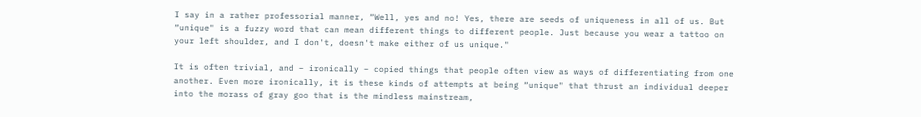I say in a rather professorial manner, “Well, yes and no! Yes, there are seeds of uniqueness in all of us. But “unique" is a fuzzy word that can mean different things to different people. Just because you wear a tattoo on your left shoulder, and I don't, doesn't make either of us unique."

It is often trivial, and – ironically – copied things that people often view as ways of differentiating from one another. Even more ironically, it is these kinds of attempts at being “unique" that thrust an individual deeper into the morass of gray goo that is the mindless mainstream,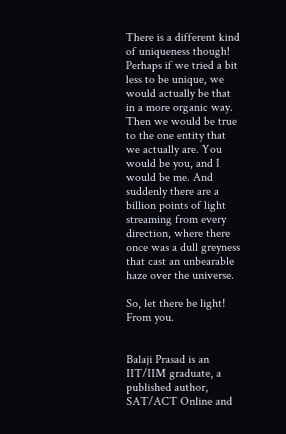There is a different kind of uniqueness though! Perhaps if we tried a bit less to be unique, we would actually be that in a more organic way. Then we would be true to the one entity that we actually are. You would be you, and I would be me. And suddenly there are a billion points of light streaming from every direction, where there once was a dull greyness that cast an unbearable haze over the universe.

So, let there be light! From you.


Balaji Prasad is an IIT/IIM graduate, a published author, SAT/ACT Online and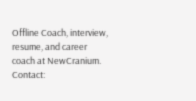Offline Coach, interview, resume, and career coach at NewCranium. Contact: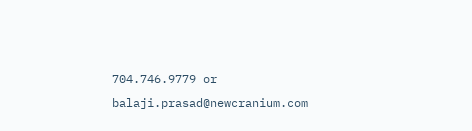704.746.9779 or balaji.prasad@newcranium.com